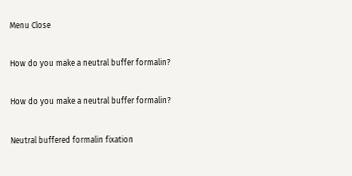Menu Close

How do you make a neutral buffer formalin?

How do you make a neutral buffer formalin?

Neutral buffered formalin fixation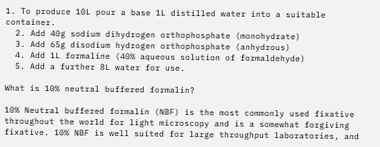1. To produce 10L pour a base 1L distilled water into a suitable container.
  2. Add 40g sodium dihydrogen orthophosphate (monohydrate)
  3. Add 65g disodium hydrogen orthophosphate (anhydrous)
  4. Add 1L formaline (40% aqueous solution of formaldehyde)
  5. Add a further 8L water for use.

What is 10% neutral buffered formalin?

10% Neutral buffered formalin (NBF) is the most commonly used fixative throughout the world for light microscopy and is a somewhat forgiving fixative. 10% NBF is well suited for large throughput laboratories, and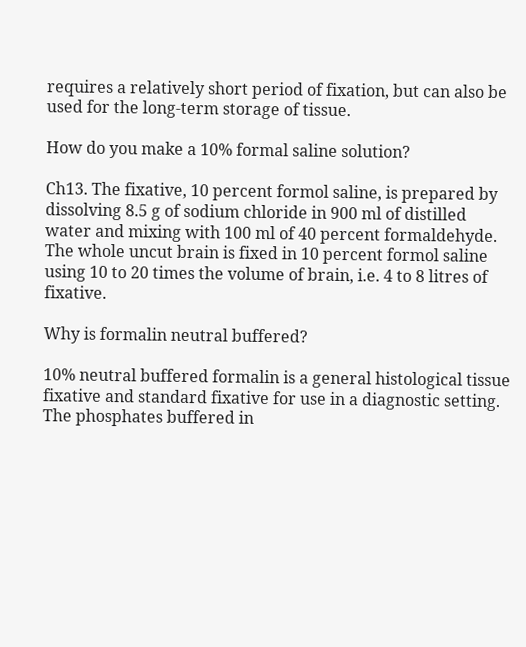requires a relatively short period of fixation, but can also be used for the long-term storage of tissue.

How do you make a 10% formal saline solution?

Ch13. The fixative, 10 percent formol saline, is prepared by dissolving 8.5 g of sodium chloride in 900 ml of distilled water and mixing with 100 ml of 40 percent formaldehyde. The whole uncut brain is fixed in 10 percent formol saline using 10 to 20 times the volume of brain, i.e. 4 to 8 litres of fixative.

Why is formalin neutral buffered?

10% neutral buffered formalin is a general histological tissue fixative and standard fixative for use in a diagnostic setting. The phosphates buffered in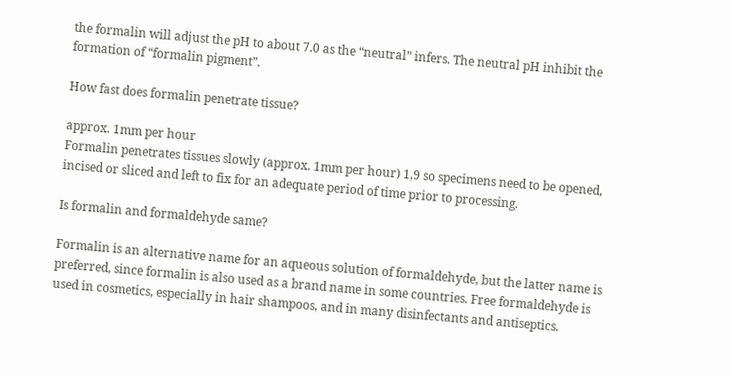the formalin will adjust the pH to about 7.0 as the “neutral” infers. The neutral pH inhibit the formation of “formalin pigment”.

How fast does formalin penetrate tissue?

approx. 1mm per hour
Formalin penetrates tissues slowly (approx. 1mm per hour) 1,9 so specimens need to be opened, incised or sliced and left to fix for an adequate period of time prior to processing.

Is formalin and formaldehyde same?

Formalin is an alternative name for an aqueous solution of formaldehyde, but the latter name is preferred, since formalin is also used as a brand name in some countries. Free formaldehyde is used in cosmetics, especially in hair shampoos, and in many disinfectants and antiseptics.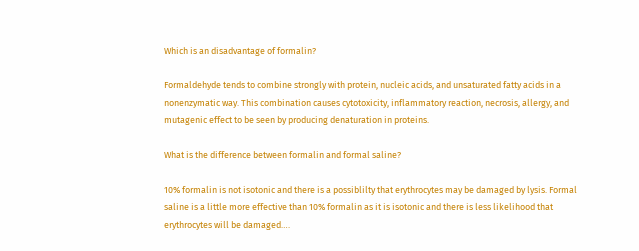Which is an disadvantage of formalin?

Formaldehyde tends to combine strongly with protein, nucleic acids, and unsaturated fatty acids in a nonenzymatic way. This combination causes cytotoxicity, inflammatory reaction, necrosis, allergy, and mutagenic effect to be seen by producing denaturation in proteins.

What is the difference between formalin and formal saline?

10% formalin is not isotonic and there is a possiblilty that erythrocytes may be damaged by lysis. Formal saline is a little more effective than 10% formalin as it is isotonic and there is less likelihood that erythrocytes will be damaged….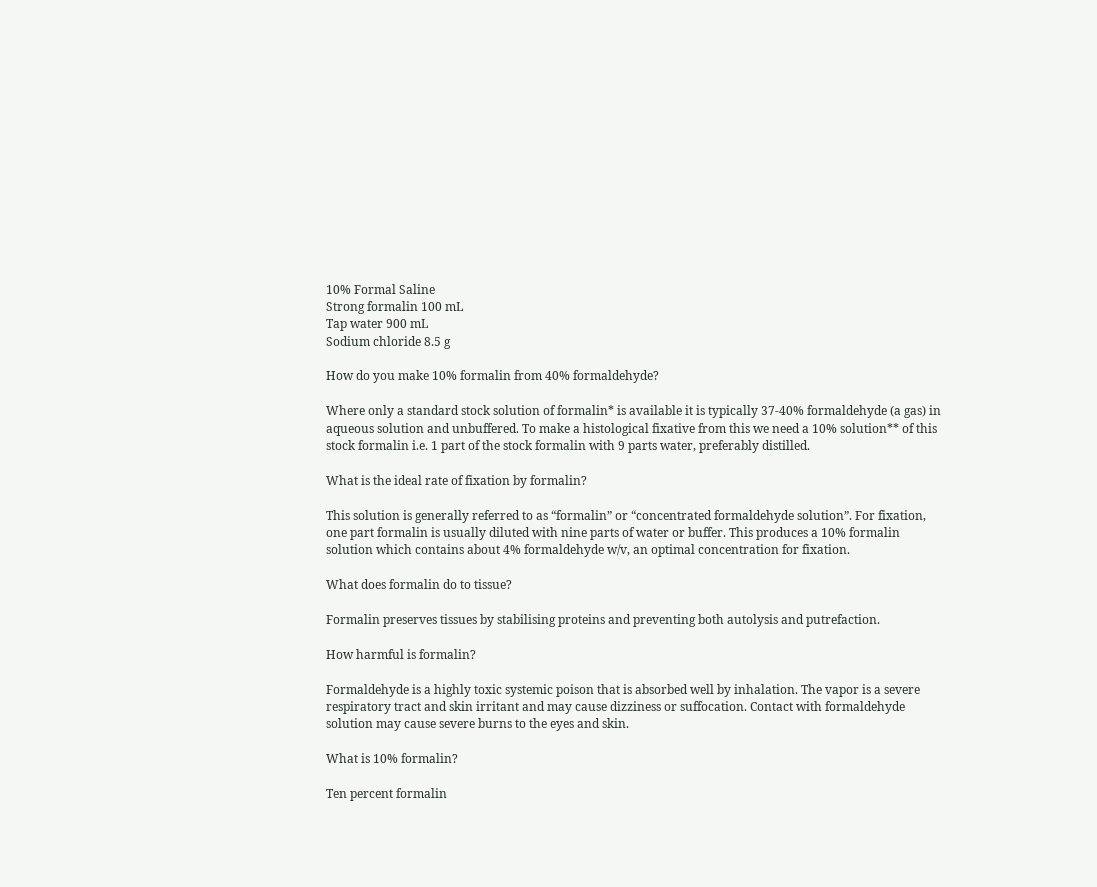10% Formal Saline
Strong formalin 100 mL
Tap water 900 mL
Sodium chloride 8.5 g

How do you make 10% formalin from 40% formaldehyde?

Where only a standard stock solution of formalin* is available it is typically 37-40% formaldehyde (a gas) in aqueous solution and unbuffered. To make a histological fixative from this we need a 10% solution** of this stock formalin i.e. 1 part of the stock formalin with 9 parts water, preferably distilled.

What is the ideal rate of fixation by formalin?

This solution is generally referred to as “formalin” or “concentrated formaldehyde solution”. For fixation, one part formalin is usually diluted with nine parts of water or buffer. This produces a 10% formalin solution which contains about 4% formaldehyde w/v, an optimal concentration for fixation.

What does formalin do to tissue?

Formalin preserves tissues by stabilising proteins and preventing both autolysis and putrefaction.

How harmful is formalin?

Formaldehyde is a highly toxic systemic poison that is absorbed well by inhalation. The vapor is a severe respiratory tract and skin irritant and may cause dizziness or suffocation. Contact with formaldehyde solution may cause severe burns to the eyes and skin.

What is 10% formalin?

Ten percent formalin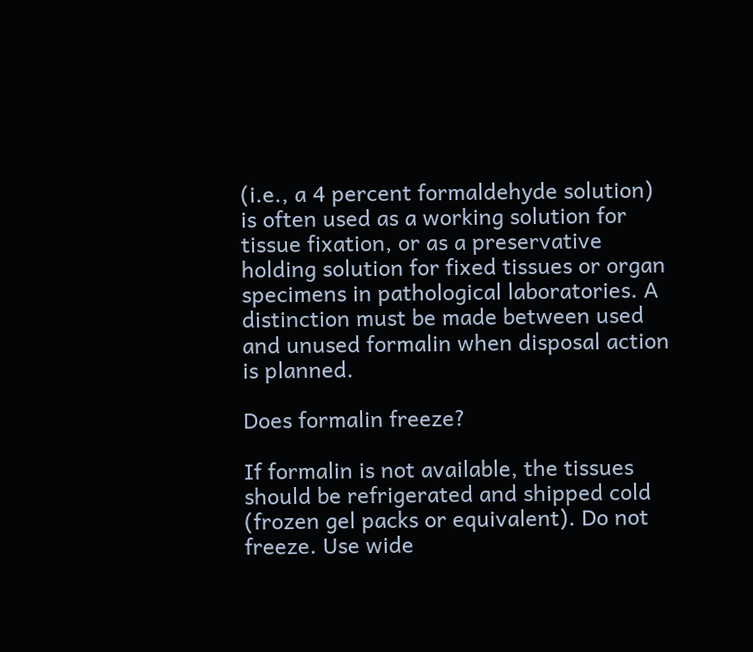(i.e., a 4 percent formaldehyde solution) is often used as a working solution for tissue fixation, or as a preservative holding solution for fixed tissues or organ specimens in pathological laboratories. A distinction must be made between used and unused formalin when disposal action is planned.

Does formalin freeze?

If formalin is not available, the tissues should be refrigerated and shipped cold (frozen gel packs or equivalent). Do not freeze. Use wide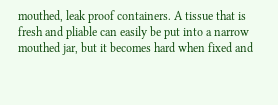mouthed, leak proof containers. A tissue that is fresh and pliable can easily be put into a narrow mouthed jar, but it becomes hard when fixed and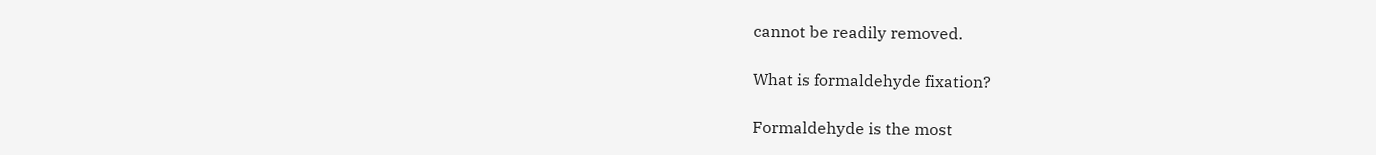cannot be readily removed.

What is formaldehyde fixation?

Formaldehyde is the most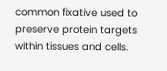common fixative used to preserve protein targets within tissues and cells.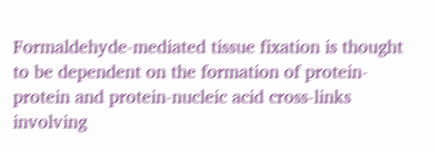Formaldehyde-mediated tissue fixation is thought to be dependent on the formation of protein-protein and protein-nucleic acid cross-links involving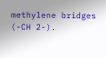methylene bridges (-CH 2-).